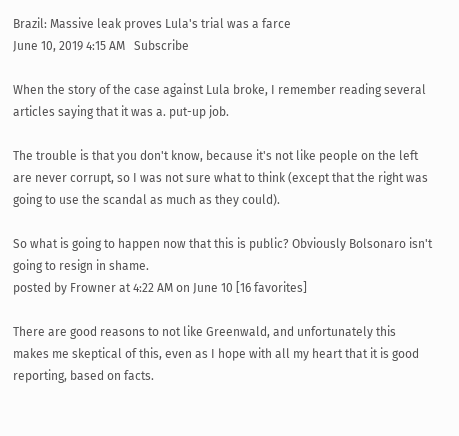Brazil: Massive leak proves Lula's trial was a farce
June 10, 2019 4:15 AM   Subscribe

When the story of the case against Lula broke, I remember reading several articles saying that it was a. put-up job.

The trouble is that you don't know, because it's not like people on the left are never corrupt, so I was not sure what to think (except that the right was going to use the scandal as much as they could).

So what is going to happen now that this is public? Obviously Bolsonaro isn't going to resign in shame.
posted by Frowner at 4:22 AM on June 10 [16 favorites]

There are good reasons to not like Greenwald, and unfortunately this makes me skeptical of this, even as I hope with all my heart that it is good reporting, based on facts.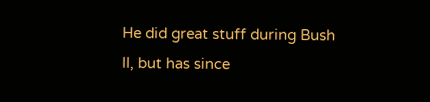He did great stuff during Bush II, but has since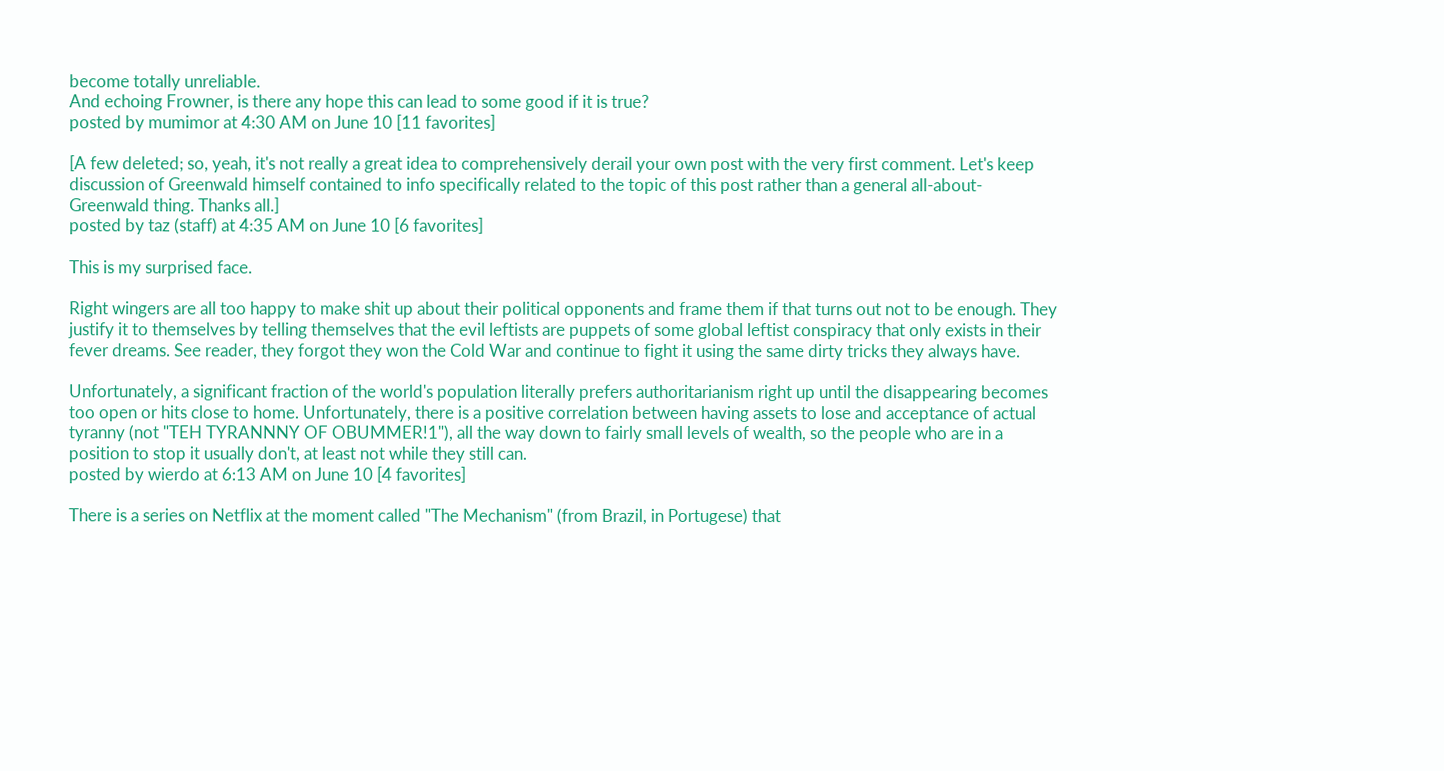become totally unreliable.
And echoing Frowner, is there any hope this can lead to some good if it is true?
posted by mumimor at 4:30 AM on June 10 [11 favorites]

[A few deleted; so, yeah, it's not really a great idea to comprehensively derail your own post with the very first comment. Let's keep discussion of Greenwald himself contained to info specifically related to the topic of this post rather than a general all-about-Greenwald thing. Thanks all.]
posted by taz (staff) at 4:35 AM on June 10 [6 favorites]

This is my surprised face.

Right wingers are all too happy to make shit up about their political opponents and frame them if that turns out not to be enough. They justify it to themselves by telling themselves that the evil leftists are puppets of some global leftist conspiracy that only exists in their fever dreams. See reader, they forgot they won the Cold War and continue to fight it using the same dirty tricks they always have.

Unfortunately, a significant fraction of the world's population literally prefers authoritarianism right up until the disappearing becomes too open or hits close to home. Unfortunately, there is a positive correlation between having assets to lose and acceptance of actual tyranny (not "TEH TYRANNNY OF OBUMMER!1"), all the way down to fairly small levels of wealth, so the people who are in a position to stop it usually don't, at least not while they still can.
posted by wierdo at 6:13 AM on June 10 [4 favorites]

There is a series on Netflix at the moment called "The Mechanism" (from Brazil, in Portugese) that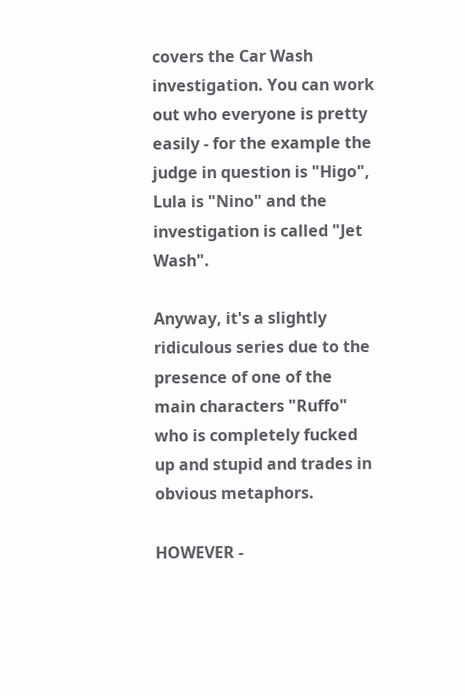covers the Car Wash investigation. You can work out who everyone is pretty easily - for the example the judge in question is "Higo", Lula is "Nino" and the investigation is called "Jet Wash".

Anyway, it's a slightly ridiculous series due to the presence of one of the main characters "Ruffo" who is completely fucked up and stupid and trades in obvious metaphors.

HOWEVER -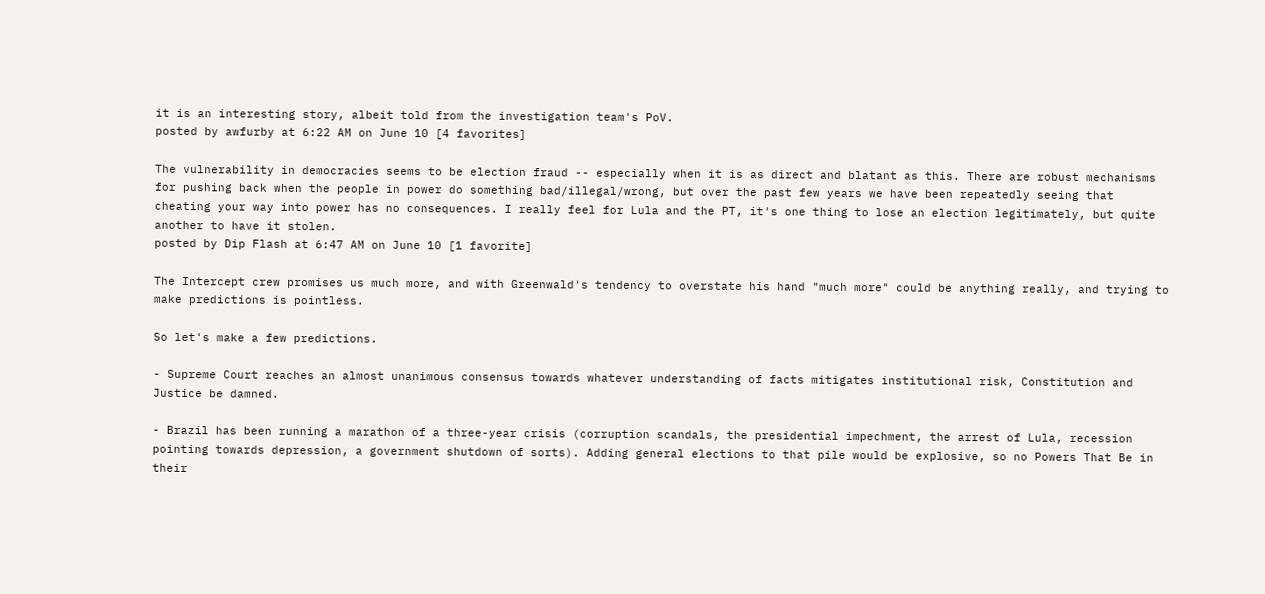it is an interesting story, albeit told from the investigation team's PoV.
posted by awfurby at 6:22 AM on June 10 [4 favorites]

The vulnerability in democracies seems to be election fraud -- especially when it is as direct and blatant as this. There are robust mechanisms for pushing back when the people in power do something bad/illegal/wrong, but over the past few years we have been repeatedly seeing that cheating your way into power has no consequences. I really feel for Lula and the PT, it's one thing to lose an election legitimately, but quite another to have it stolen.
posted by Dip Flash at 6:47 AM on June 10 [1 favorite]

The Intercept crew promises us much more, and with Greenwald's tendency to overstate his hand "much more" could be anything really, and trying to make predictions is pointless.

So let's make a few predictions.

- Supreme Court reaches an almost unanimous consensus towards whatever understanding of facts mitigates institutional risk, Constitution and Justice be damned.

- Brazil has been running a marathon of a three-year crisis (corruption scandals, the presidential impechment, the arrest of Lula, recession pointing towards depression, a government shutdown of sorts). Adding general elections to that pile would be explosive, so no Powers That Be in their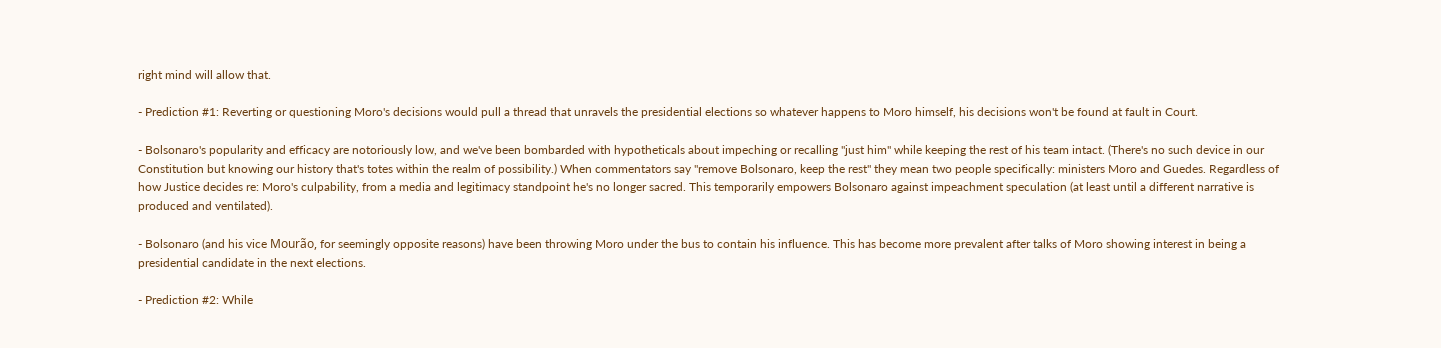right mind will allow that.

- Prediction #1: Reverting or questioning Moro's decisions would pull a thread that unravels the presidential elections so whatever happens to Moro himself, his decisions won't be found at fault in Court.

- Bolsonaro's popularity and efficacy are notoriously low, and we've been bombarded with hypotheticals about impeching or recalling "just him" while keeping the rest of his team intact. (There's no such device in our Constitution but knowing our history that's totes within the realm of possibility.) When commentators say "remove Bolsonaro, keep the rest" they mean two people specifically: ministers Moro and Guedes. Regardless of how Justice decides re: Moro's culpability, from a media and legitimacy standpoint he's no longer sacred. This temporarily empowers Bolsonaro against impeachment speculation (at least until a different narrative is produced and ventilated).

- Bolsonaro (and his vice Mourão, for seemingly opposite reasons) have been throwing Moro under the bus to contain his influence. This has become more prevalent after talks of Moro showing interest in being a presidential candidate in the next elections.

- Prediction #2: While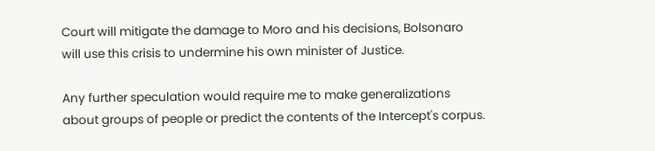Court will mitigate the damage to Moro and his decisions, Bolsonaro will use this crisis to undermine his own minister of Justice.

Any further speculation would require me to make generalizations about groups of people or predict the contents of the Intercept's corpus.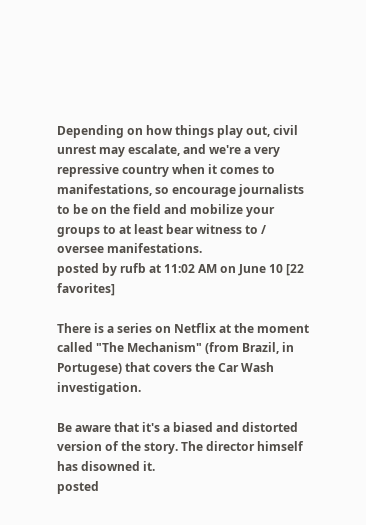Depending on how things play out, civil unrest may escalate, and we're a very repressive country when it comes to manifestations, so encourage journalists to be on the field and mobilize your groups to at least bear witness to / oversee manifestations.
posted by rufb at 11:02 AM on June 10 [22 favorites]

There is a series on Netflix at the moment called "The Mechanism" (from Brazil, in Portugese) that covers the Car Wash investigation.

Be aware that it's a biased and distorted version of the story. The director himself has disowned it.
posted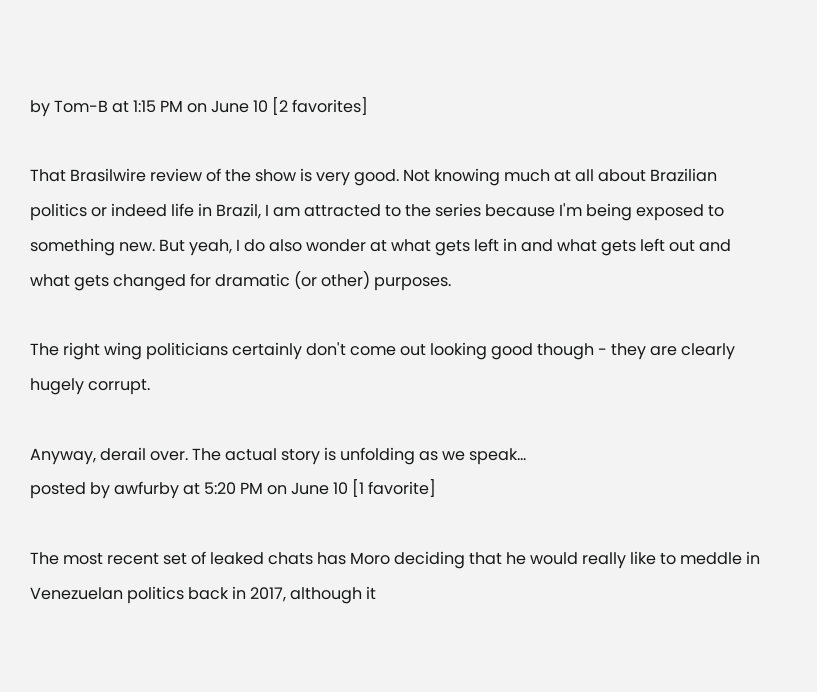by Tom-B at 1:15 PM on June 10 [2 favorites]

That Brasilwire review of the show is very good. Not knowing much at all about Brazilian politics or indeed life in Brazil, I am attracted to the series because I'm being exposed to something new. But yeah, I do also wonder at what gets left in and what gets left out and what gets changed for dramatic (or other) purposes.

The right wing politicians certainly don't come out looking good though - they are clearly hugely corrupt.

Anyway, derail over. The actual story is unfolding as we speak...
posted by awfurby at 5:20 PM on June 10 [1 favorite]

The most recent set of leaked chats has Moro deciding that he would really like to meddle in Venezuelan politics back in 2017, although it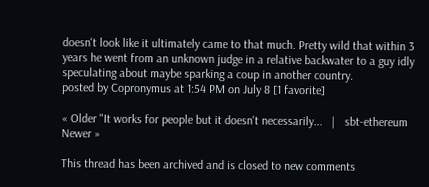doesn't look like it ultimately came to that much. Pretty wild that within 3 years he went from an unknown judge in a relative backwater to a guy idly speculating about maybe sparking a coup in another country.
posted by Copronymus at 1:54 PM on July 8 [1 favorite]

« Older "It works for people but it doesn't necessarily...   |   sbt-ethereum Newer »

This thread has been archived and is closed to new comments